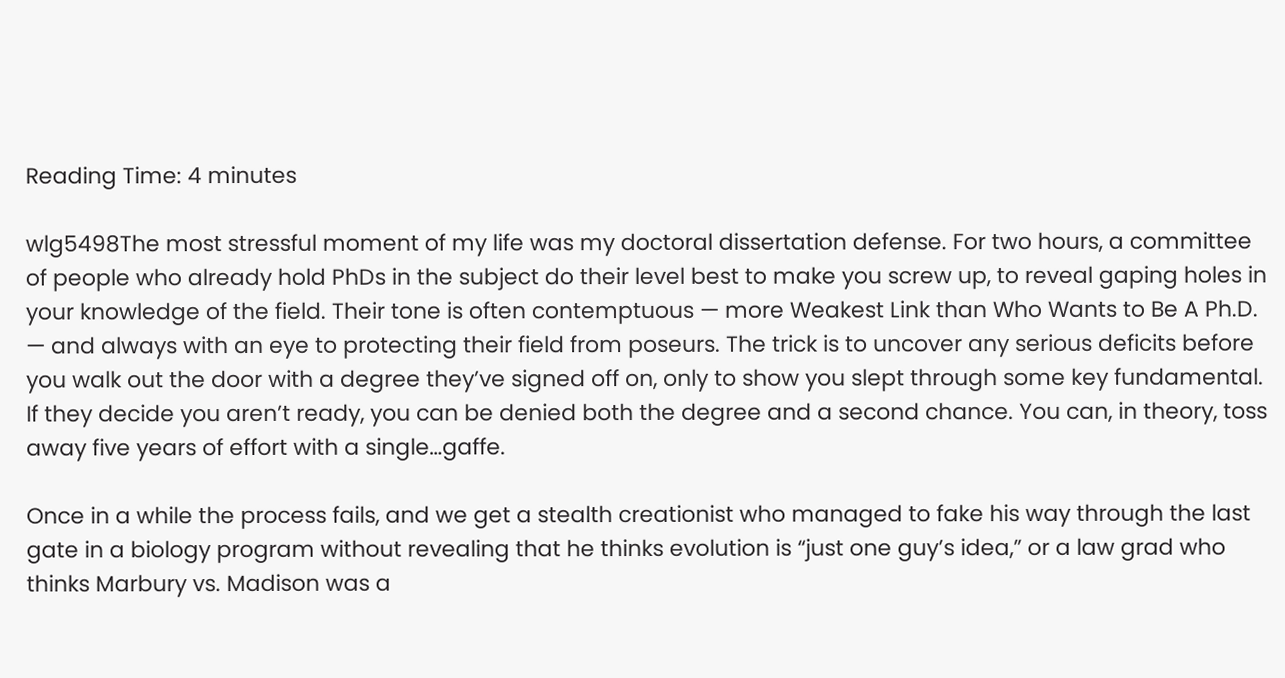Reading Time: 4 minutes

wlg5498The most stressful moment of my life was my doctoral dissertation defense. For two hours, a committee of people who already hold PhDs in the subject do their level best to make you screw up, to reveal gaping holes in your knowledge of the field. Their tone is often contemptuous — more Weakest Link than Who Wants to Be A Ph.D. — and always with an eye to protecting their field from poseurs. The trick is to uncover any serious deficits before you walk out the door with a degree they’ve signed off on, only to show you slept through some key fundamental. If they decide you aren’t ready, you can be denied both the degree and a second chance. You can, in theory, toss away five years of effort with a single…gaffe.

Once in a while the process fails, and we get a stealth creationist who managed to fake his way through the last gate in a biology program without revealing that he thinks evolution is “just one guy’s idea,” or a law grad who thinks Marbury vs. Madison was a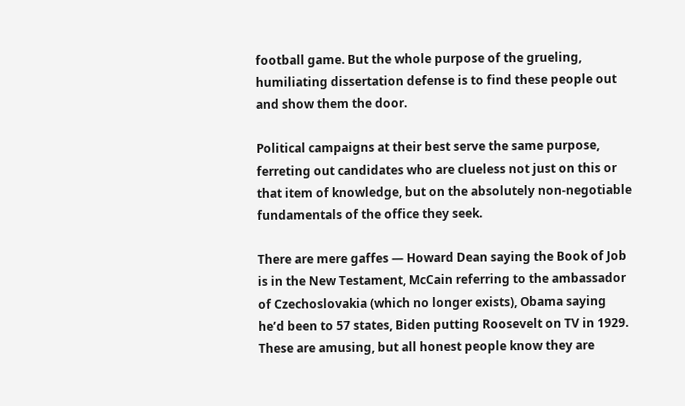football game. But the whole purpose of the grueling, humiliating dissertation defense is to find these people out and show them the door.

Political campaigns at their best serve the same purpose, ferreting out candidates who are clueless not just on this or that item of knowledge, but on the absolutely non-negotiable fundamentals of the office they seek.

There are mere gaffes — Howard Dean saying the Book of Job is in the New Testament, McCain referring to the ambassador of Czechoslovakia (which no longer exists), Obama saying he’d been to 57 states, Biden putting Roosevelt on TV in 1929. These are amusing, but all honest people know they are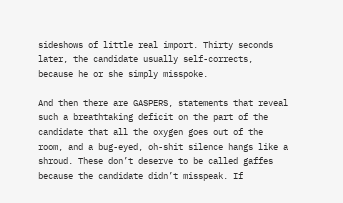sideshows of little real import. Thirty seconds later, the candidate usually self-corrects, because he or she simply misspoke.

And then there are GASPERS, statements that reveal such a breathtaking deficit on the part of the candidate that all the oxygen goes out of the room, and a bug-eyed, oh-shit silence hangs like a shroud. These don’t deserve to be called gaffes because the candidate didn’t misspeak. If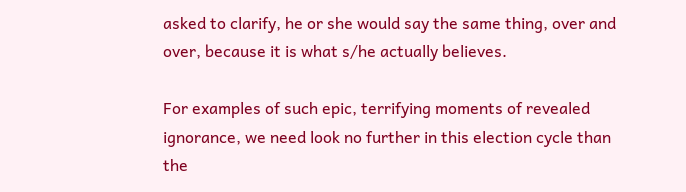asked to clarify, he or she would say the same thing, over and over, because it is what s/he actually believes.

For examples of such epic, terrifying moments of revealed ignorance, we need look no further in this election cycle than the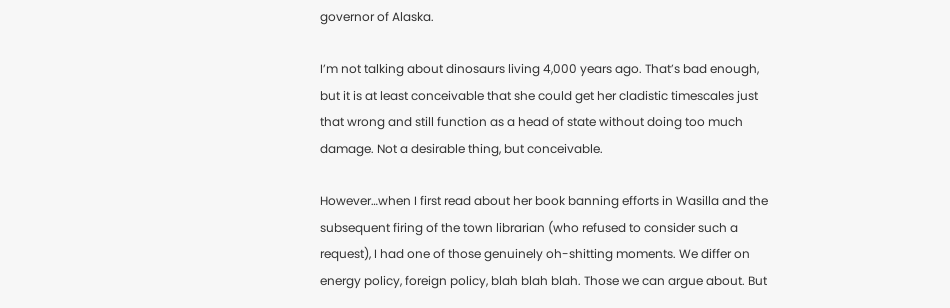governor of Alaska.

I’m not talking about dinosaurs living 4,000 years ago. That’s bad enough, but it is at least conceivable that she could get her cladistic timescales just that wrong and still function as a head of state without doing too much damage. Not a desirable thing, but conceivable.

However…when I first read about her book banning efforts in Wasilla and the subsequent firing of the town librarian (who refused to consider such a request), I had one of those genuinely oh-shitting moments. We differ on energy policy, foreign policy, blah blah blah. Those we can argue about. But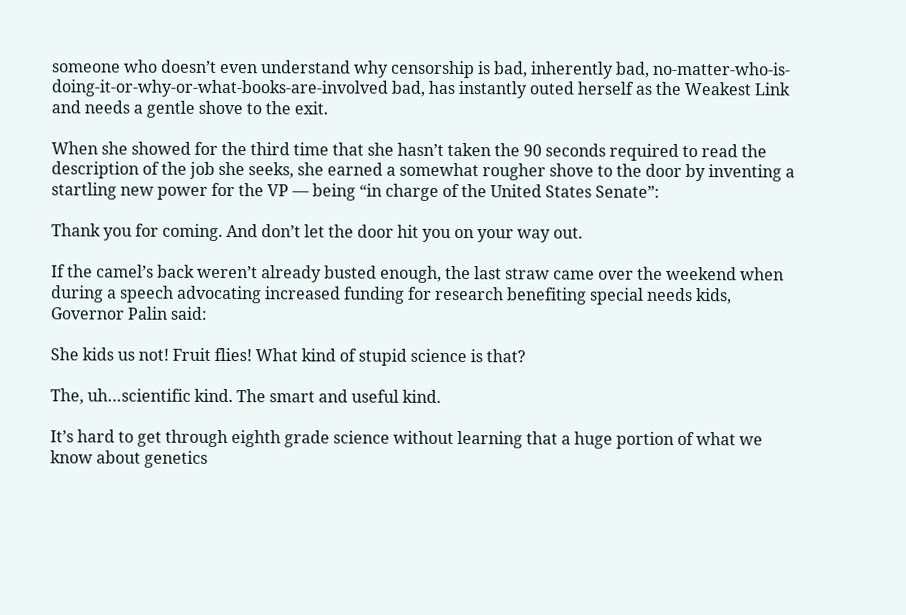someone who doesn’t even understand why censorship is bad, inherently bad, no-matter-who-is-doing-it-or-why-or-what-books-are-involved bad, has instantly outed herself as the Weakest Link and needs a gentle shove to the exit.

When she showed for the third time that she hasn’t taken the 90 seconds required to read the description of the job she seeks, she earned a somewhat rougher shove to the door by inventing a startling new power for the VP — being “in charge of the United States Senate”:

Thank you for coming. And don’t let the door hit you on your way out.

If the camel’s back weren’t already busted enough, the last straw came over the weekend when during a speech advocating increased funding for research benefiting special needs kids, Governor Palin said:

She kids us not! Fruit flies! What kind of stupid science is that?

The, uh…scientific kind. The smart and useful kind.

It’s hard to get through eighth grade science without learning that a huge portion of what we know about genetics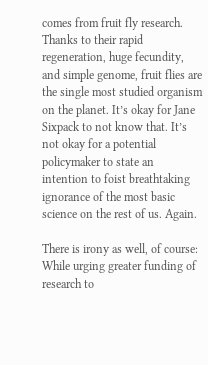comes from fruit fly research. Thanks to their rapid regeneration, huge fecundity, and simple genome, fruit flies are the single most studied organism on the planet. It’s okay for Jane Sixpack to not know that. It’s not okay for a potential policymaker to state an intention to foist breathtaking ignorance of the most basic science on the rest of us. Again.

There is irony as well, of course: While urging greater funding of research to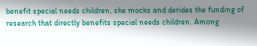benefit special needs children, she mocks and derides the funding of research that directly benefits special needs children. Among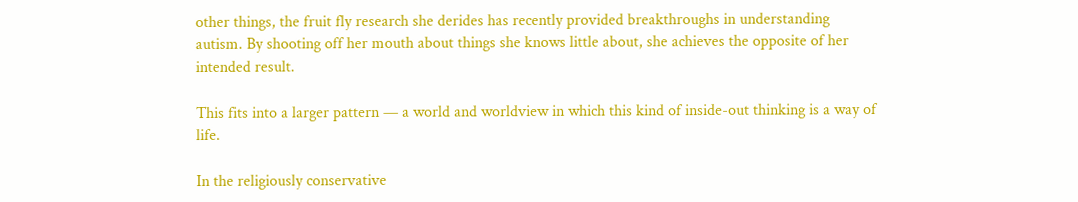other things, the fruit fly research she derides has recently provided breakthroughs in understanding autism. By shooting off her mouth about things she knows little about, she achieves the opposite of her intended result.

This fits into a larger pattern — a world and worldview in which this kind of inside-out thinking is a way of life.

In the religiously conservative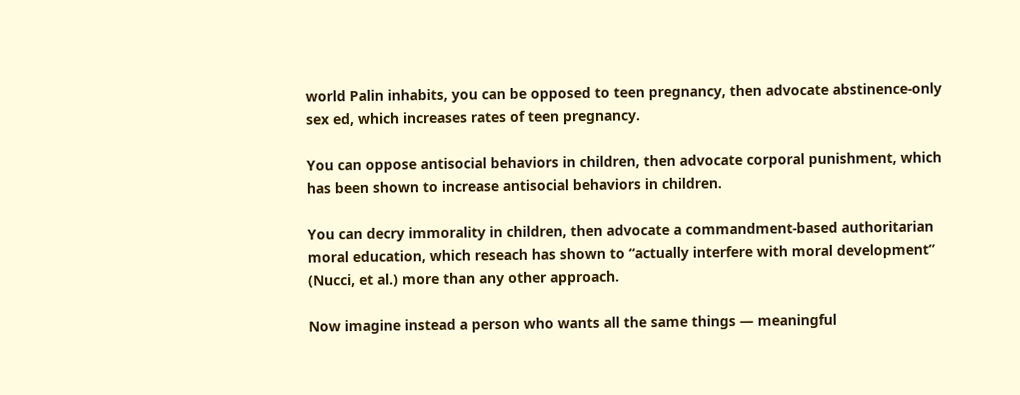world Palin inhabits, you can be opposed to teen pregnancy, then advocate abstinence-only sex ed, which increases rates of teen pregnancy.

You can oppose antisocial behaviors in children, then advocate corporal punishment, which has been shown to increase antisocial behaviors in children.

You can decry immorality in children, then advocate a commandment-based authoritarian moral education, which reseach has shown to “actually interfere with moral development” (Nucci, et al.) more than any other approach.

Now imagine instead a person who wants all the same things — meaningful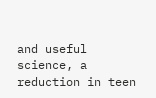and useful science, a reduction in teen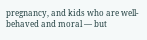pregnancy, and kids who are well-behaved and moral — but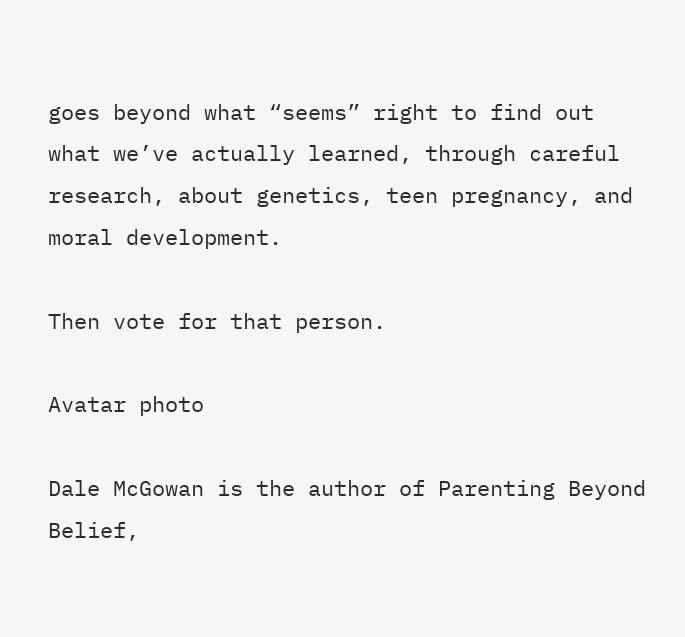goes beyond what “seems” right to find out what we’ve actually learned, through careful research, about genetics, teen pregnancy, and moral development.

Then vote for that person.

Avatar photo

Dale McGowan is the author of Parenting Beyond Belief,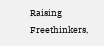Raising Freethinkers,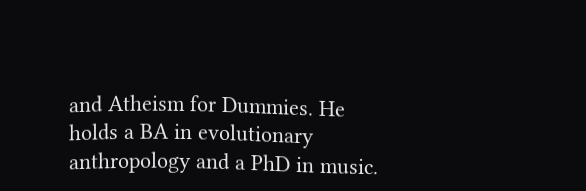and Atheism for Dummies. He holds a BA in evolutionary anthropology and a PhD in music.